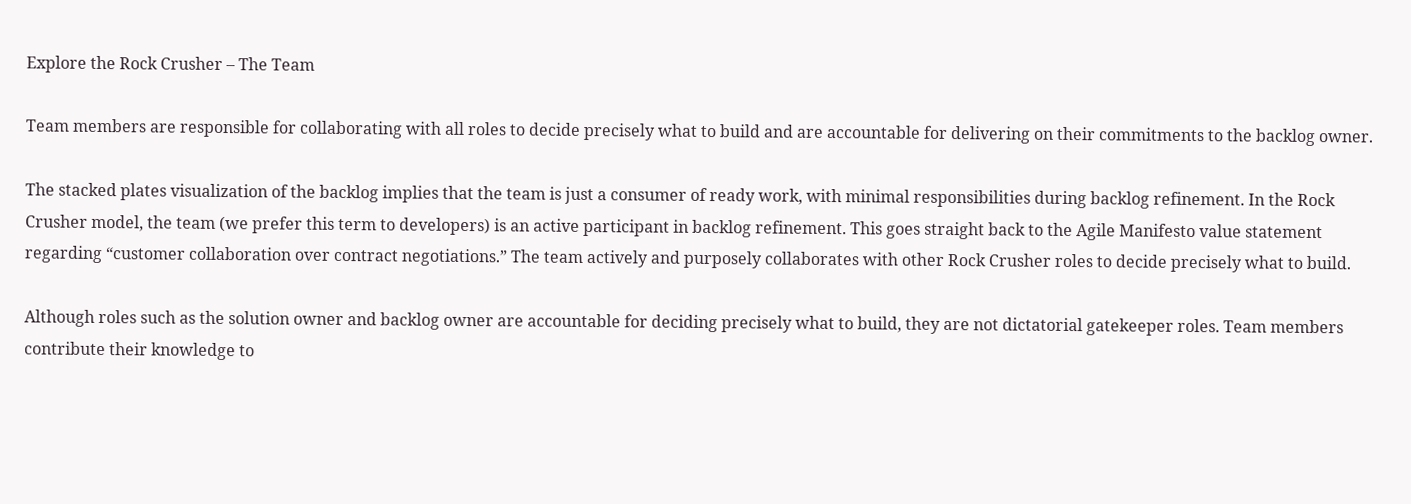Explore the Rock Crusher – The Team

Team members are responsible for collaborating with all roles to decide precisely what to build and are accountable for delivering on their commitments to the backlog owner.

The stacked plates visualization of the backlog implies that the team is just a consumer of ready work, with minimal responsibilities during backlog refinement. In the Rock Crusher model, the team (we prefer this term to developers) is an active participant in backlog refinement. This goes straight back to the Agile Manifesto value statement regarding “customer collaboration over contract negotiations.” The team actively and purposely collaborates with other Rock Crusher roles to decide precisely what to build.

Although roles such as the solution owner and backlog owner are accountable for deciding precisely what to build, they are not dictatorial gatekeeper roles. Team members contribute their knowledge to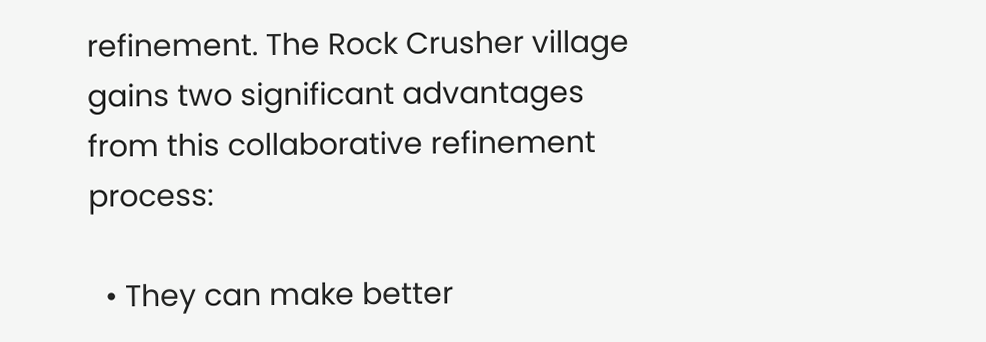refinement. The Rock Crusher village gains two significant advantages from this collaborative refinement process:

  • They can make better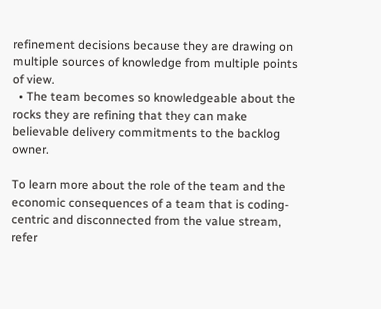refinement decisions because they are drawing on multiple sources of knowledge from multiple points of view.
  • The team becomes so knowledgeable about the rocks they are refining that they can make believable delivery commitments to the backlog owner.

To learn more about the role of the team and the economic consequences of a team that is coding-centric and disconnected from the value stream, refer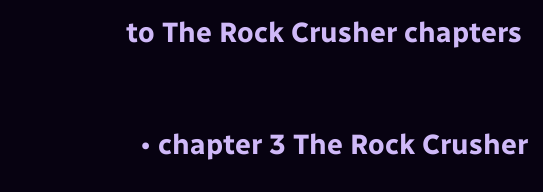to The Rock Crusher chapters

  • chapter 3 The Rock Crusher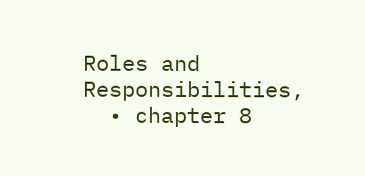Roles and Responsibilities,
  • chapter 8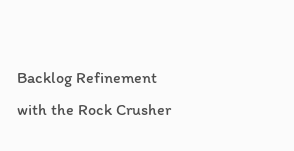Backlog Refinement with the Rock Crusher